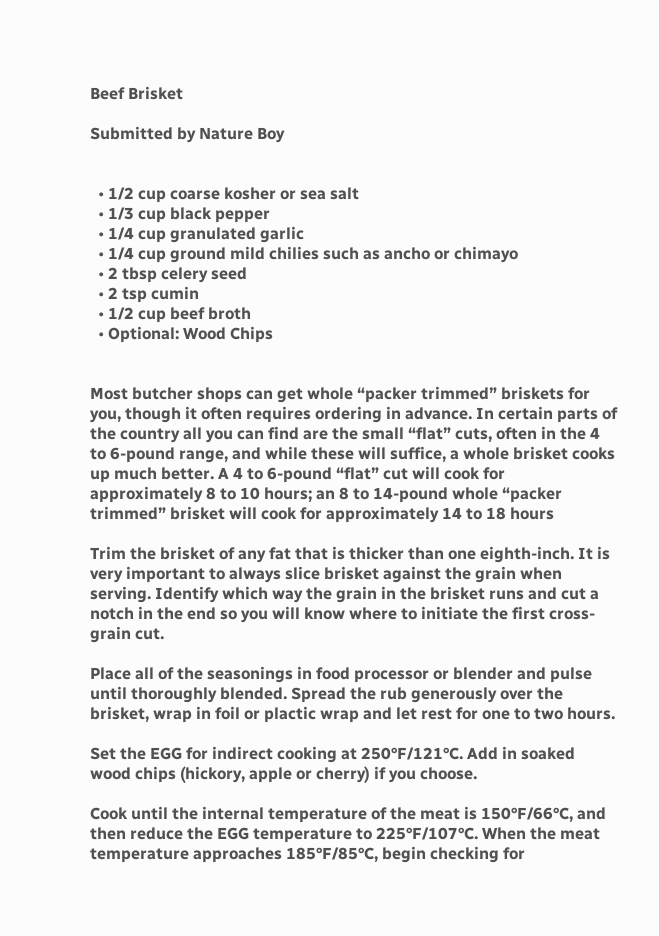Beef Brisket

Submitted by Nature Boy


  • 1/2 cup coarse kosher or sea salt
  • 1/3 cup black pepper
  • 1/4 cup granulated garlic
  • 1/4 cup ground mild chilies such as ancho or chimayo
  • 2 tbsp celery seed
  • 2 tsp cumin
  • 1/2 cup beef broth
  • Optional: Wood Chips


Most butcher shops can get whole “packer trimmed” briskets for you, though it often requires ordering in advance. In certain parts of the country all you can find are the small “flat” cuts, often in the 4 to 6-pound range, and while these will suffice, a whole brisket cooks up much better. A 4 to 6-pound “flat” cut will cook for approximately 8 to 10 hours; an 8 to 14-pound whole “packer trimmed” brisket will cook for approximately 14 to 18 hours

Trim the brisket of any fat that is thicker than one eighth-inch. It is very important to always slice brisket against the grain when serving. Identify which way the grain in the brisket runs and cut a notch in the end so you will know where to initiate the first cross-grain cut.

Place all of the seasonings in food processor or blender and pulse until thoroughly blended. Spread the rub generously over the brisket, wrap in foil or plactic wrap and let rest for one to two hours.

Set the EGG for indirect cooking at 250°F/121°C. Add in soaked wood chips (hickory, apple or cherry) if you choose.

Cook until the internal temperature of the meat is 150°F/66°C, and then reduce the EGG temperature to 225°F/107°C. When the meat temperature approaches 185°F/85°C, begin checking for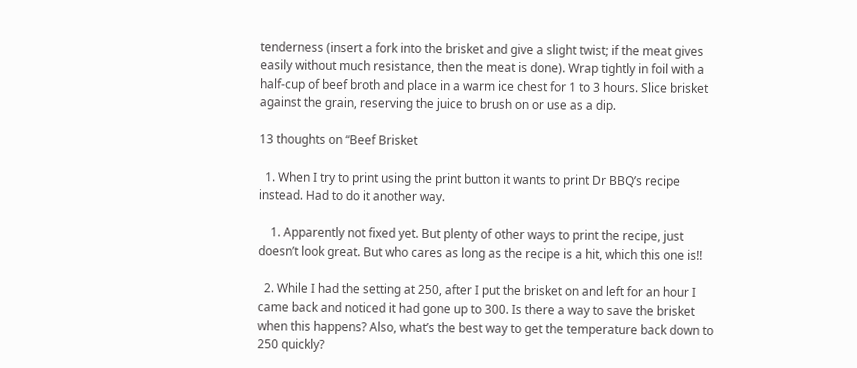tenderness (insert a fork into the brisket and give a slight twist; if the meat gives easily without much resistance, then the meat is done). Wrap tightly in foil with a half-cup of beef broth and place in a warm ice chest for 1 to 3 hours. Slice brisket against the grain, reserving the juice to brush on or use as a dip.

13 thoughts on “Beef Brisket

  1. When I try to print using the print button it wants to print Dr BBQ’s recipe instead. Had to do it another way.

    1. Apparently not fixed yet. But plenty of other ways to print the recipe, just doesn’t look great. But who cares as long as the recipe is a hit, which this one is!!

  2. While I had the setting at 250, after I put the brisket on and left for an hour I came back and noticed it had gone up to 300. Is there a way to save the brisket when this happens? Also, what’s the best way to get the temperature back down to 250 quickly?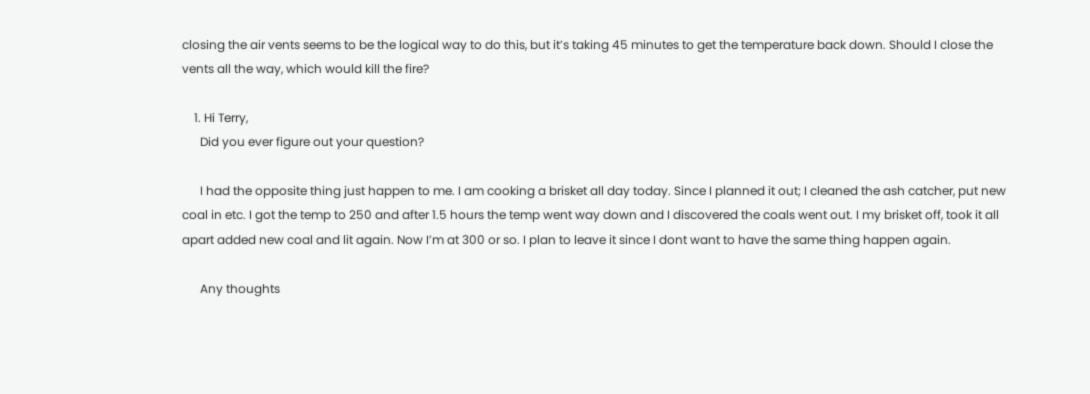closing the air vents seems to be the logical way to do this, but it’s taking 45 minutes to get the temperature back down. Should I close the vents all the way, which would kill the fire?

    1. Hi Terry,
      Did you ever figure out your question?

      I had the opposite thing just happen to me. I am cooking a brisket all day today. Since I planned it out; I cleaned the ash catcher, put new coal in etc. I got the temp to 250 and after 1.5 hours the temp went way down and I discovered the coals went out. I my brisket off, took it all apart added new coal and lit again. Now I’m at 300 or so. I plan to leave it since I dont want to have the same thing happen again.

      Any thoughts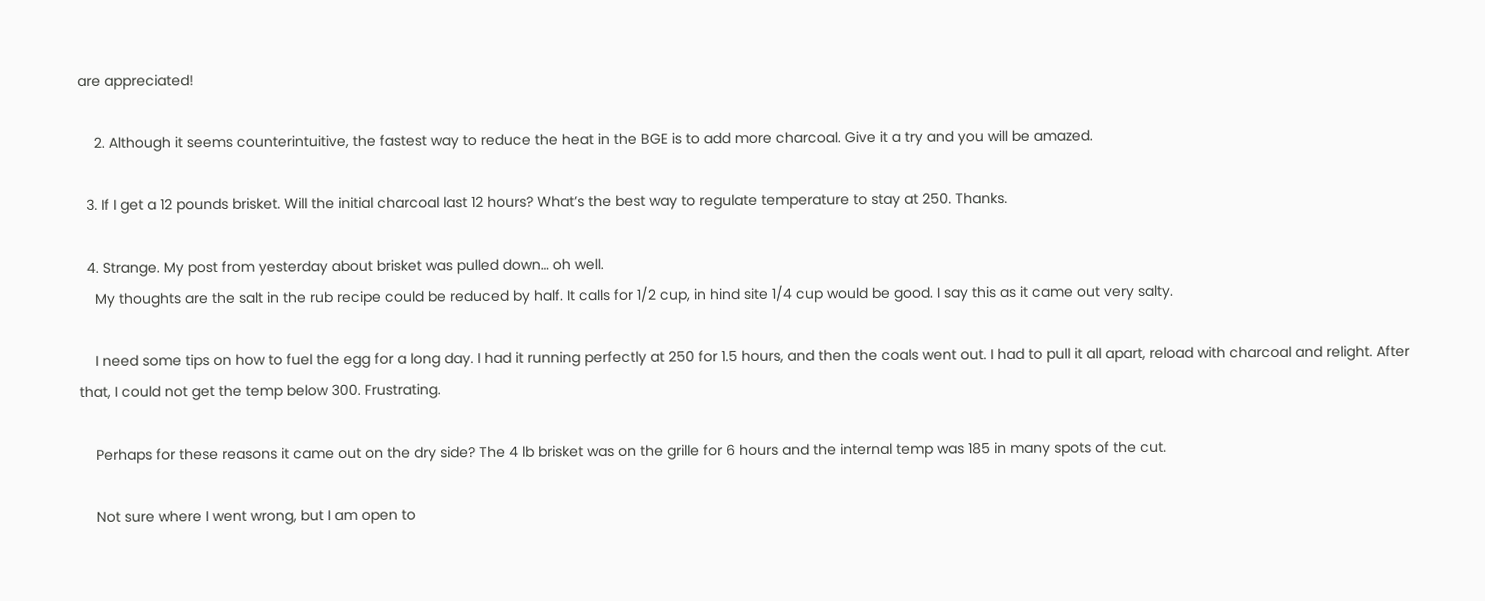are appreciated!

    2. Although it seems counterintuitive, the fastest way to reduce the heat in the BGE is to add more charcoal. Give it a try and you will be amazed.

  3. If I get a 12 pounds brisket. Will the initial charcoal last 12 hours? What’s the best way to regulate temperature to stay at 250. Thanks.

  4. Strange. My post from yesterday about brisket was pulled down… oh well.
    My thoughts are the salt in the rub recipe could be reduced by half. It calls for 1/2 cup, in hind site 1/4 cup would be good. I say this as it came out very salty.

    I need some tips on how to fuel the egg for a long day. I had it running perfectly at 250 for 1.5 hours, and then the coals went out. I had to pull it all apart, reload with charcoal and relight. After that, I could not get the temp below 300. Frustrating.

    Perhaps for these reasons it came out on the dry side? The 4 lb brisket was on the grille for 6 hours and the internal temp was 185 in many spots of the cut.

    Not sure where I went wrong, but I am open to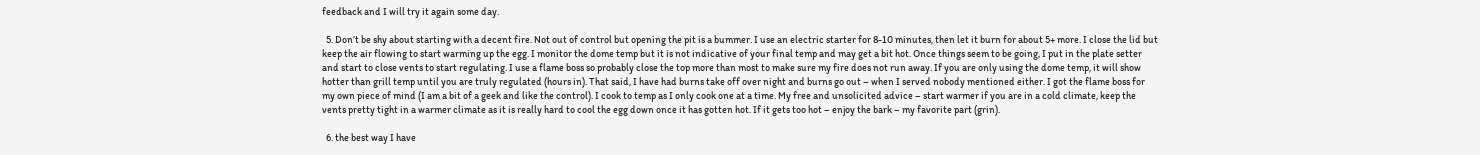feedback and I will try it again some day.

  5. Don’t be shy about starting with a decent fire. Not out of control but opening the pit is a bummer. I use an electric starter for 8-10 minutes, then let it burn for about 5+ more. I close the lid but keep the air flowing to start warming up the egg. I monitor the dome temp but it is not indicative of your final temp and may get a bit hot. Once things seem to be going, I put in the plate setter and start to close vents to start regulating. I use a flame boss so probably close the top more than most to make sure my fire does not run away. If you are only using the dome temp, it will show hotter than grill temp until you are truly regulated (hours in). That said, I have had burns take off over night and burns go out – when I served nobody mentioned either. I got the flame boss for my own piece of mind (I am a bit of a geek and like the control). I cook to temp as I only cook one at a time. My free and unsolicited advice – start warmer if you are in a cold climate, keep the vents pretty tight in a warmer climate as it is really hard to cool the egg down once it has gotten hot. If it gets too hot – enjoy the bark – my favorite part (grin).

  6. the best way I have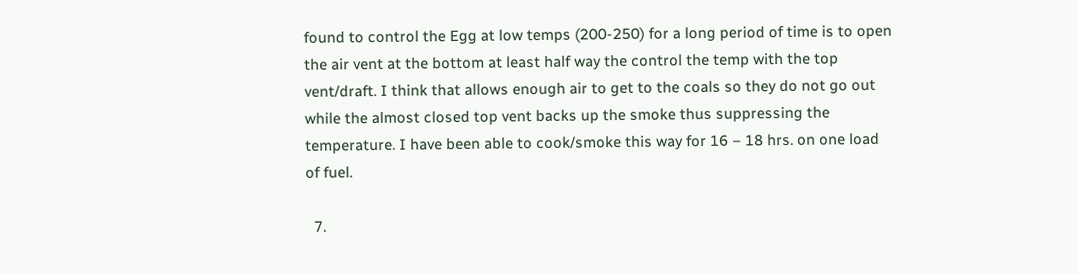found to control the Egg at low temps (200-250) for a long period of time is to open the air vent at the bottom at least half way the control the temp with the top vent/draft. I think that allows enough air to get to the coals so they do not go out while the almost closed top vent backs up the smoke thus suppressing the temperature. I have been able to cook/smoke this way for 16 – 18 hrs. on one load of fuel.

  7.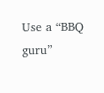Use a “BBQ guru”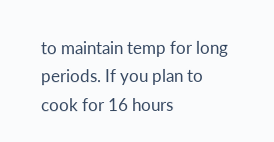to maintain temp for long periods. If you plan to cook for 16 hours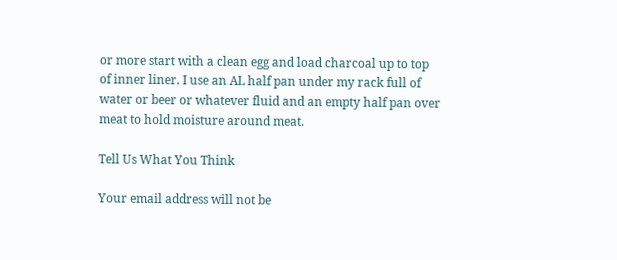or more start with a clean egg and load charcoal up to top of inner liner. I use an AL half pan under my rack full of water or beer or whatever fluid and an empty half pan over meat to hold moisture around meat.

Tell Us What You Think

Your email address will not be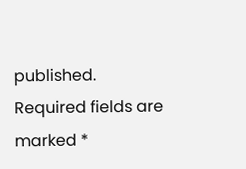published. Required fields are marked *